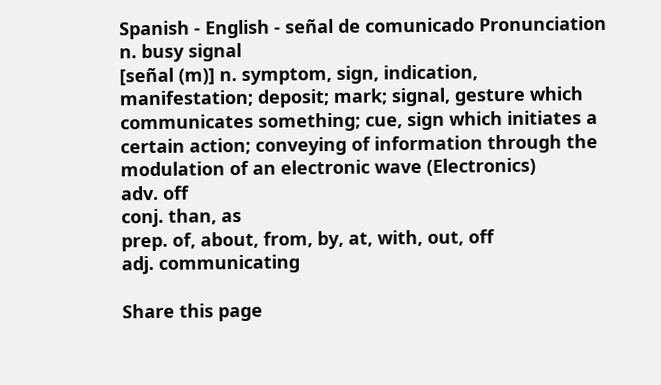Spanish - English - señal de comunicado Pronunciation
n. busy signal
[señal (m)] n. symptom, sign, indication, manifestation; deposit; mark; signal, gesture which communicates something; cue, sign which initiates a certain action; conveying of information through the modulation of an electronic wave (Electronics)
adv. off
conj. than, as
prep. of, about, from, by, at, with, out, off
adj. communicating

Share this page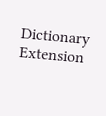Dictionary Extension